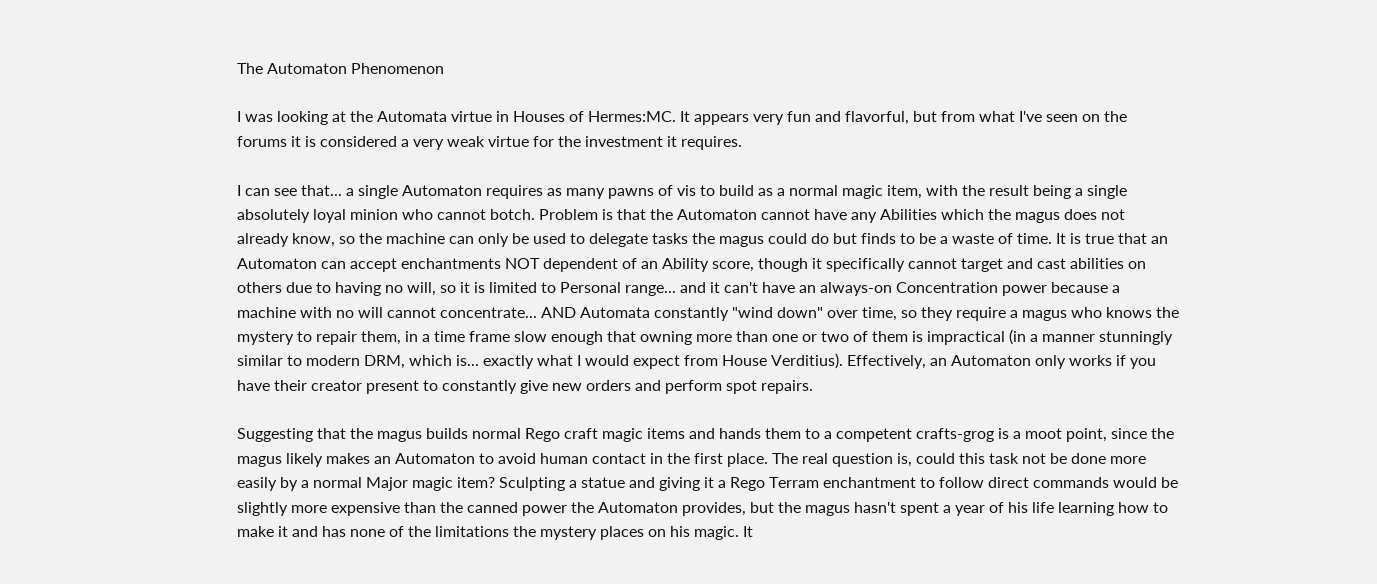The Automaton Phenomenon

I was looking at the Automata virtue in Houses of Hermes:MC. It appears very fun and flavorful, but from what I've seen on the forums it is considered a very weak virtue for the investment it requires.

I can see that... a single Automaton requires as many pawns of vis to build as a normal magic item, with the result being a single absolutely loyal minion who cannot botch. Problem is that the Automaton cannot have any Abilities which the magus does not already know, so the machine can only be used to delegate tasks the magus could do but finds to be a waste of time. It is true that an Automaton can accept enchantments NOT dependent of an Ability score, though it specifically cannot target and cast abilities on others due to having no will, so it is limited to Personal range... and it can't have an always-on Concentration power because a machine with no will cannot concentrate... AND Automata constantly "wind down" over time, so they require a magus who knows the mystery to repair them, in a time frame slow enough that owning more than one or two of them is impractical (in a manner stunningly similar to modern DRM, which is... exactly what I would expect from House Verditius). Effectively, an Automaton only works if you have their creator present to constantly give new orders and perform spot repairs.

Suggesting that the magus builds normal Rego craft magic items and hands them to a competent crafts-grog is a moot point, since the magus likely makes an Automaton to avoid human contact in the first place. The real question is, could this task not be done more easily by a normal Major magic item? Sculpting a statue and giving it a Rego Terram enchantment to follow direct commands would be slightly more expensive than the canned power the Automaton provides, but the magus hasn't spent a year of his life learning how to make it and has none of the limitations the mystery places on his magic. It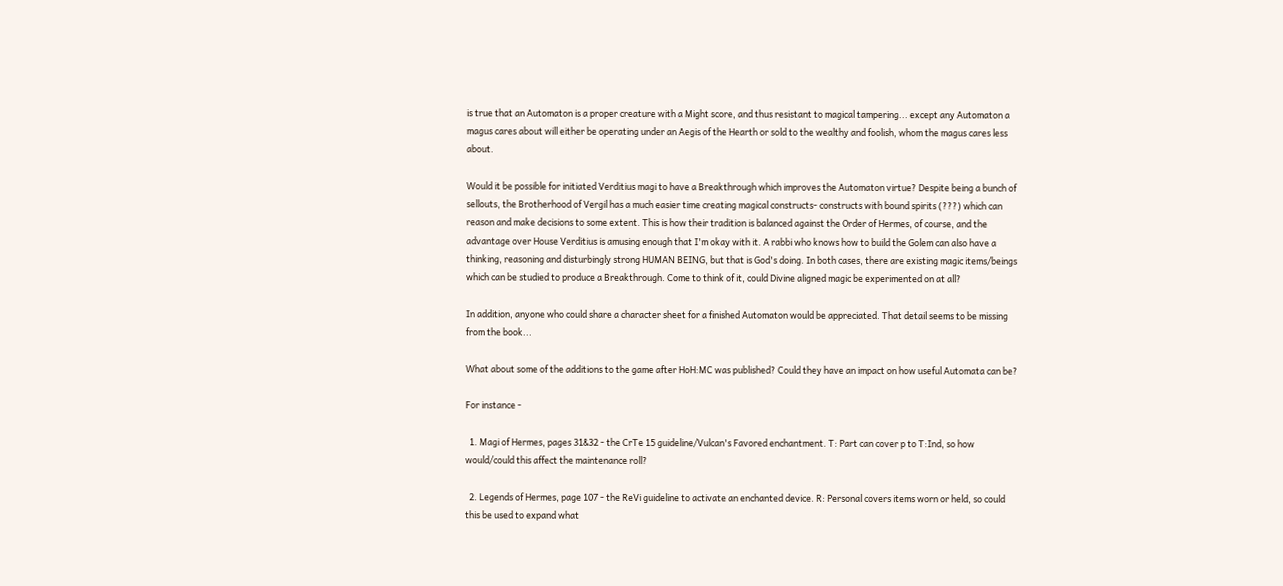is true that an Automaton is a proper creature with a Might score, and thus resistant to magical tampering... except any Automaton a magus cares about will either be operating under an Aegis of the Hearth or sold to the wealthy and foolish, whom the magus cares less about.

Would it be possible for initiated Verditius magi to have a Breakthrough which improves the Automaton virtue? Despite being a bunch of sellouts, the Brotherhood of Vergil has a much easier time creating magical constructs- constructs with bound spirits (???) which can reason and make decisions to some extent. This is how their tradition is balanced against the Order of Hermes, of course, and the advantage over House Verditius is amusing enough that I'm okay with it. A rabbi who knows how to build the Golem can also have a thinking, reasoning and disturbingly strong HUMAN BEING, but that is God's doing. In both cases, there are existing magic items/beings which can be studied to produce a Breakthrough. Come to think of it, could Divine aligned magic be experimented on at all?

In addition, anyone who could share a character sheet for a finished Automaton would be appreciated. That detail seems to be missing from the book...

What about some of the additions to the game after HoH:MC was published? Could they have an impact on how useful Automata can be?

For instance -

  1. Magi of Hermes, pages 31&32 - the CrTe 15 guideline/Vulcan's Favored enchantment. T: Part can cover p to T:Ind, so how would/could this affect the maintenance roll?

  2. Legends of Hermes, page 107 - the ReVi guideline to activate an enchanted device. R: Personal covers items worn or held, so could this be used to expand what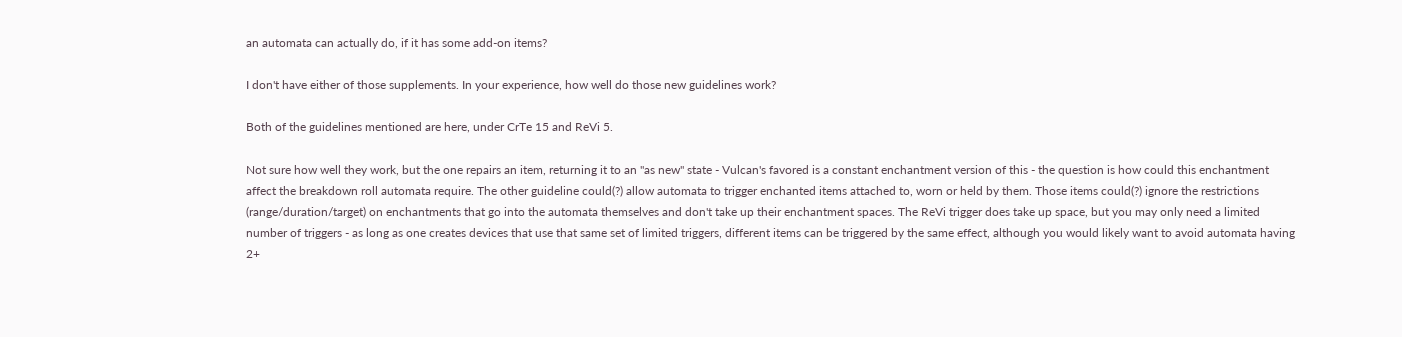an automata can actually do, if it has some add-on items?

I don't have either of those supplements. In your experience, how well do those new guidelines work?

Both of the guidelines mentioned are here, under CrTe 15 and ReVi 5.

Not sure how well they work, but the one repairs an item, returning it to an "as new" state - Vulcan's favored is a constant enchantment version of this - the question is how could this enchantment affect the breakdown roll automata require. The other guideline could(?) allow automata to trigger enchanted items attached to, worn or held by them. Those items could(?) ignore the restrictions (range/duration/target) on enchantments that go into the automata themselves and don't take up their enchantment spaces. The ReVi trigger does take up space, but you may only need a limited number of triggers - as long as one creates devices that use that same set of limited triggers, different items can be triggered by the same effect, although you would likely want to avoid automata having 2+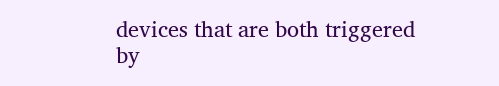devices that are both triggered by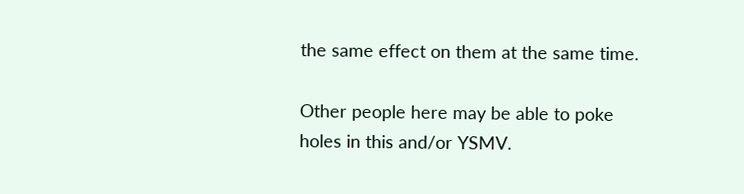the same effect on them at the same time.

Other people here may be able to poke holes in this and/or YSMV.